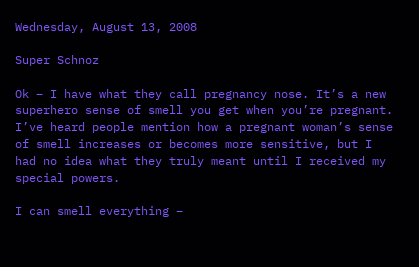Wednesday, August 13, 2008

Super Schnoz

Ok – I have what they call pregnancy nose. It’s a new superhero sense of smell you get when you’re pregnant. I’ve heard people mention how a pregnant woman’s sense of smell increases or becomes more sensitive, but I had no idea what they truly meant until I received my special powers.

I can smell everything –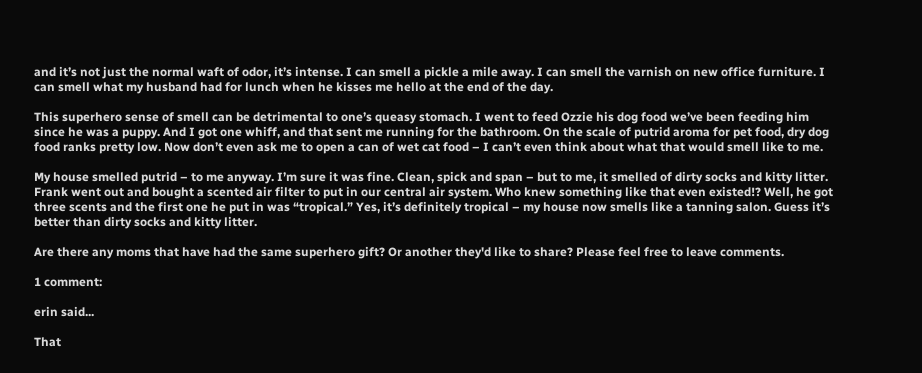and it’s not just the normal waft of odor, it’s intense. I can smell a pickle a mile away. I can smell the varnish on new office furniture. I can smell what my husband had for lunch when he kisses me hello at the end of the day.

This superhero sense of smell can be detrimental to one’s queasy stomach. I went to feed Ozzie his dog food we’ve been feeding him since he was a puppy. And I got one whiff, and that sent me running for the bathroom. On the scale of putrid aroma for pet food, dry dog food ranks pretty low. Now don’t even ask me to open a can of wet cat food – I can’t even think about what that would smell like to me.

My house smelled putrid – to me anyway. I’m sure it was fine. Clean, spick and span – but to me, it smelled of dirty socks and kitty litter. Frank went out and bought a scented air filter to put in our central air system. Who knew something like that even existed!? Well, he got three scents and the first one he put in was “tropical.” Yes, it’s definitely tropical – my house now smells like a tanning salon. Guess it’s better than dirty socks and kitty litter.

Are there any moms that have had the same superhero gift? Or another they'd like to share? Please feel free to leave comments.

1 comment:

erin said...

That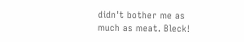didn't bother me as much as meat. Bleck!